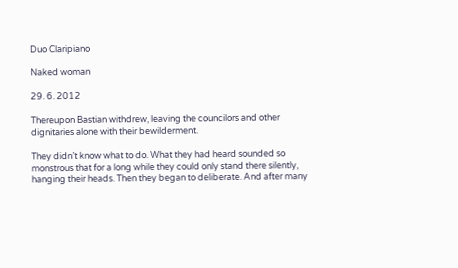Duo Claripiano

Naked woman

29. 6. 2012

Thereupon Bastian withdrew, leaving the councilors and other dignitaries alone with their bewilderment.

They didn’t know what to do. What they had heard sounded so monstrous that for a long while they could only stand there silently, hanging their heads. Then they began to deliberate. And after many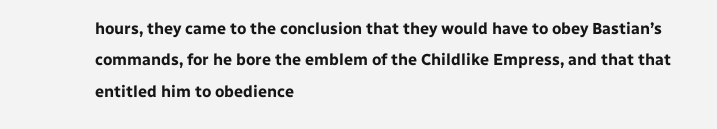hours, they came to the conclusion that they would have to obey Bastian’s commands, for he bore the emblem of the Childlike Empress, and that that entitled him to obedience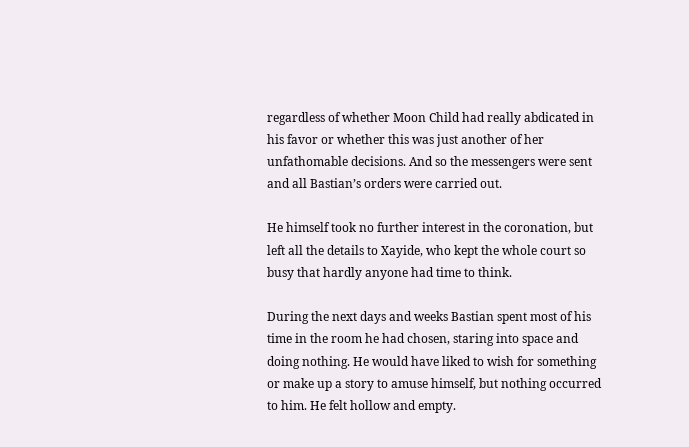regardless of whether Moon Child had really abdicated in his favor or whether this was just another of her unfathomable decisions. And so the messengers were sent and all Bastian’s orders were carried out.

He himself took no further interest in the coronation, but left all the details to Xayide, who kept the whole court so busy that hardly anyone had time to think.

During the next days and weeks Bastian spent most of his time in the room he had chosen, staring into space and doing nothing. He would have liked to wish for something or make up a story to amuse himself, but nothing occurred to him. He felt hollow and empty.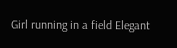Girl running in a field Elegant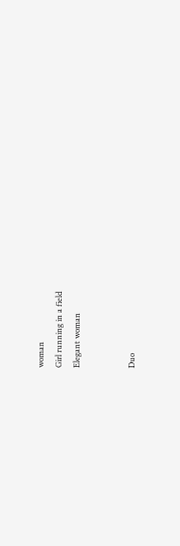woman
Girl running in a field
Elegant woman


Duo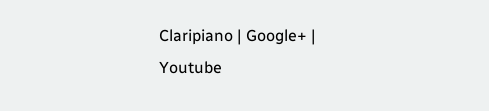Claripiano | Google+ | Youtube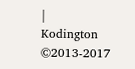|
Kodington ©2013-2017